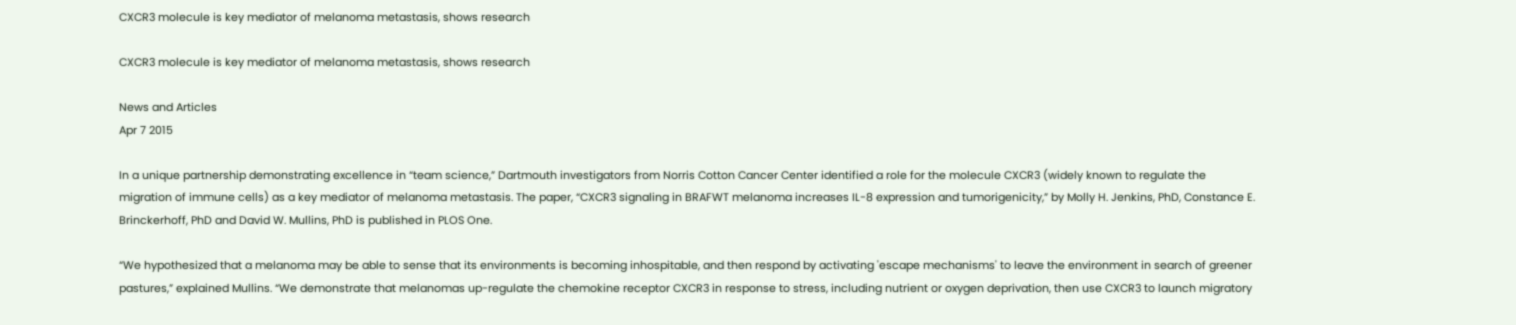CXCR3 molecule is key mediator of melanoma metastasis, shows research

CXCR3 molecule is key mediator of melanoma metastasis, shows research

News and Articles
Apr 7 2015

In a unique partnership demonstrating excellence in “team science,” Dartmouth investigators from Norris Cotton Cancer Center identified a role for the molecule CXCR3 (widely known to regulate the migration of immune cells) as a key mediator of melanoma metastasis. The paper, “CXCR3 signaling in BRAFWT melanoma increases IL-8 expression and tumorigenicity,” by Molly H. Jenkins, PhD, Constance E. Brinckerhoff, PhD and David W. Mullins, PhD is published in PLOS One.

“We hypothesized that a melanoma may be able to sense that its environments is becoming inhospitable, and then respond by activating 'escape mechanisms' to leave the environment in search of greener pastures,” explained Mullins. “We demonstrate that melanomas up-regulate the chemokine receptor CXCR3 in response to stress, including nutrient or oxygen deprivation, then use CXCR3 to launch migratory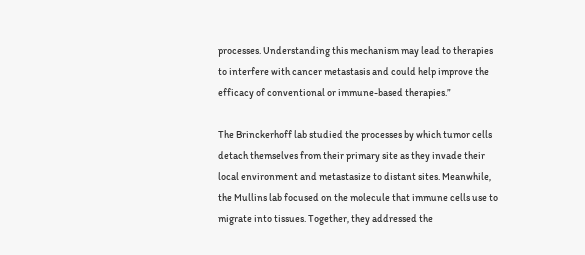processes. Understanding this mechanism may lead to therapies to interfere with cancer metastasis and could help improve the efficacy of conventional or immune-based therapies.”

The Brinckerhoff lab studied the processes by which tumor cells detach themselves from their primary site as they invade their local environment and metastasize to distant sites. Meanwhile, the Mullins lab focused on the molecule that immune cells use to migrate into tissues. Together, they addressed the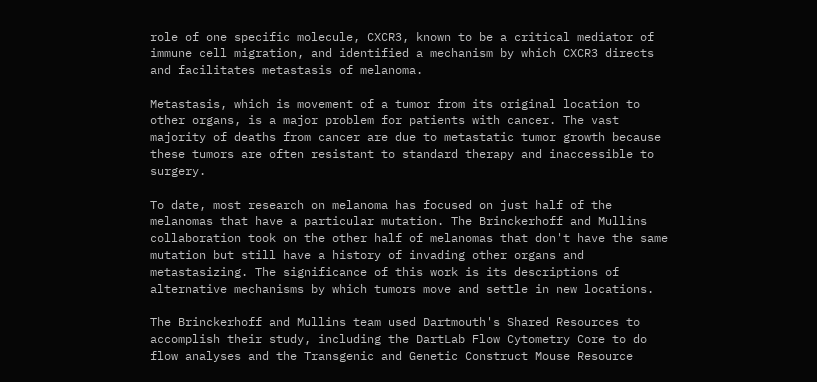role of one specific molecule, CXCR3, known to be a critical mediator of immune cell migration, and identified a mechanism by which CXCR3 directs and facilitates metastasis of melanoma.

Metastasis, which is movement of a tumor from its original location to other organs, is a major problem for patients with cancer. The vast majority of deaths from cancer are due to metastatic tumor growth because these tumors are often resistant to standard therapy and inaccessible to surgery.

To date, most research on melanoma has focused on just half of the melanomas that have a particular mutation. The Brinckerhoff and Mullins collaboration took on the other half of melanomas that don't have the same mutation but still have a history of invading other organs and metastasizing. The significance of this work is its descriptions of alternative mechanisms by which tumors move and settle in new locations.

The Brinckerhoff and Mullins team used Dartmouth's Shared Resources to accomplish their study, including the DartLab Flow Cytometry Core to do flow analyses and the Transgenic and Genetic Construct Mouse Resource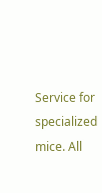Service for specialized mice. All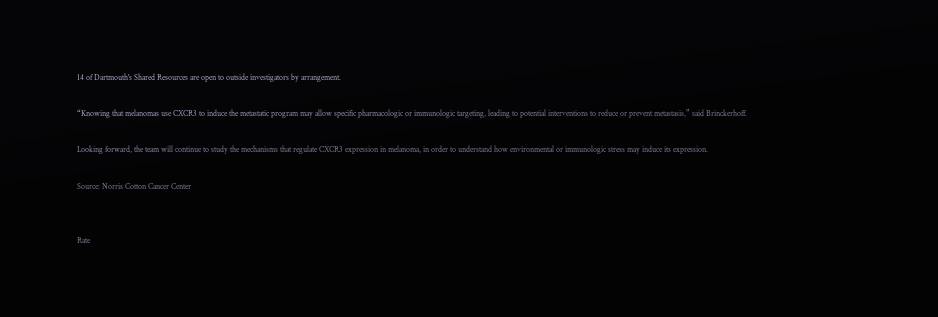14 of Dartmouth's Shared Resources are open to outside investigators by arrangement.

“Knowing that melanomas use CXCR3 to induce the metastatic program may allow specific pharmacologic or immunologic targeting, leading to potential interventions to reduce or prevent metastasis,” said Brinckerhoff.

Looking forward, the team will continue to study the mechanisms that regulate CXCR3 expression in melanoma, in order to understand how environmental or immunologic stress may induce its expression.

Source: Norris Cotton Cancer Center


Rate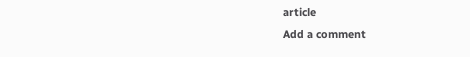article
Add a comment